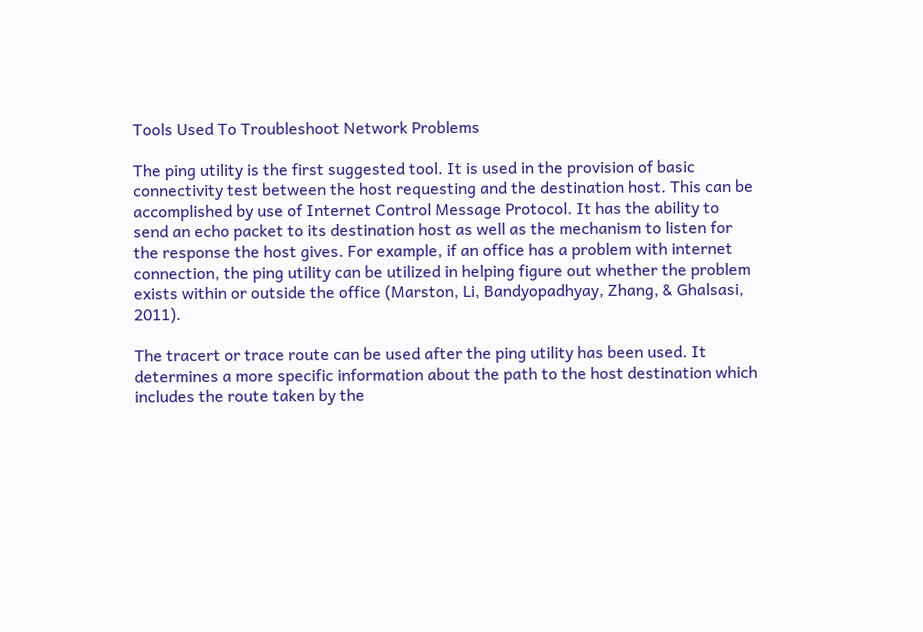Tools Used To Troubleshoot Network Problems

The ping utility is the first suggested tool. It is used in the provision of basic connectivity test between the host requesting and the destination host. This can be accomplished by use of Internet Control Message Protocol. It has the ability to send an echo packet to its destination host as well as the mechanism to listen for the response the host gives. For example, if an office has a problem with internet connection, the ping utility can be utilized in helping figure out whether the problem exists within or outside the office (Marston, Li, Bandyopadhyay, Zhang, & Ghalsasi, 2011).

The tracert or trace route can be used after the ping utility has been used. It determines a more specific information about the path to the host destination which includes the route taken by the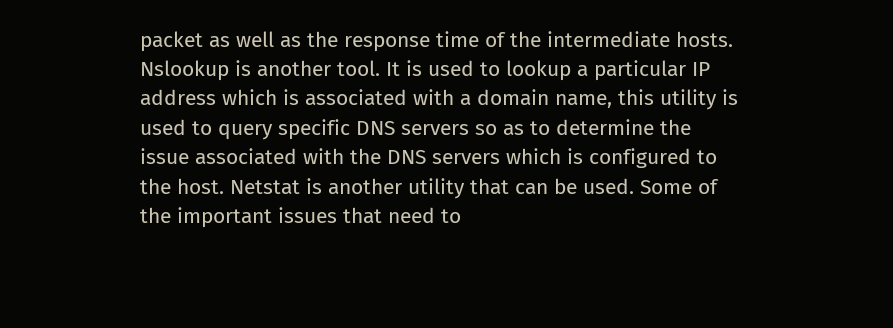packet as well as the response time of the intermediate hosts. Nslookup is another tool. It is used to lookup a particular IP address which is associated with a domain name, this utility is used to query specific DNS servers so as to determine the issue associated with the DNS servers which is configured to the host. Netstat is another utility that can be used. Some of the important issues that need to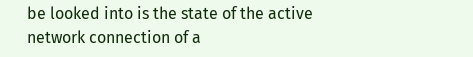be looked into is the state of the active network connection of a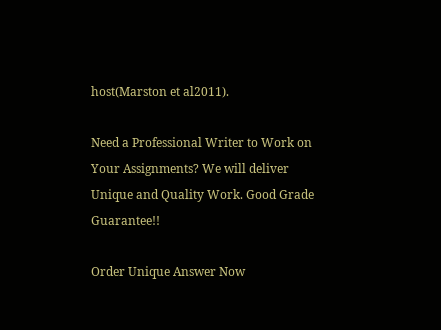host(Marston et al2011).

Need a Professional Writer to Work on Your Assignments? We will deliver Unique and Quality Work. Good Grade Guarantee!!

Order Unique Answer Now